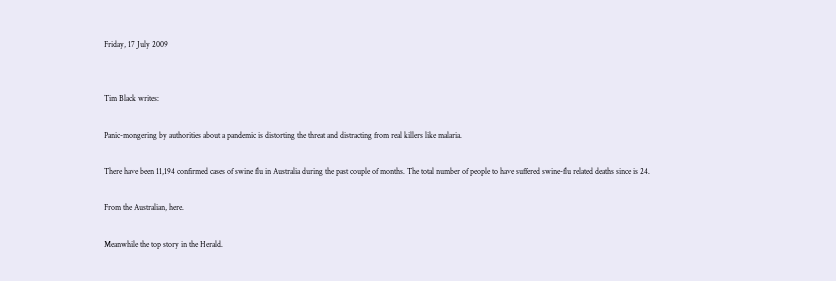Friday, 17 July 2009


Tim Black writes:

Panic-mongering by authorities about a pandemic is distorting the threat and distracting from real killers like malaria.

There have been 11,194 confirmed cases of swine flu in Australia during the past couple of months. The total number of people to have suffered swine-flu related deaths since is 24.

From the Australian, here.

Meanwhile the top story in the Herald.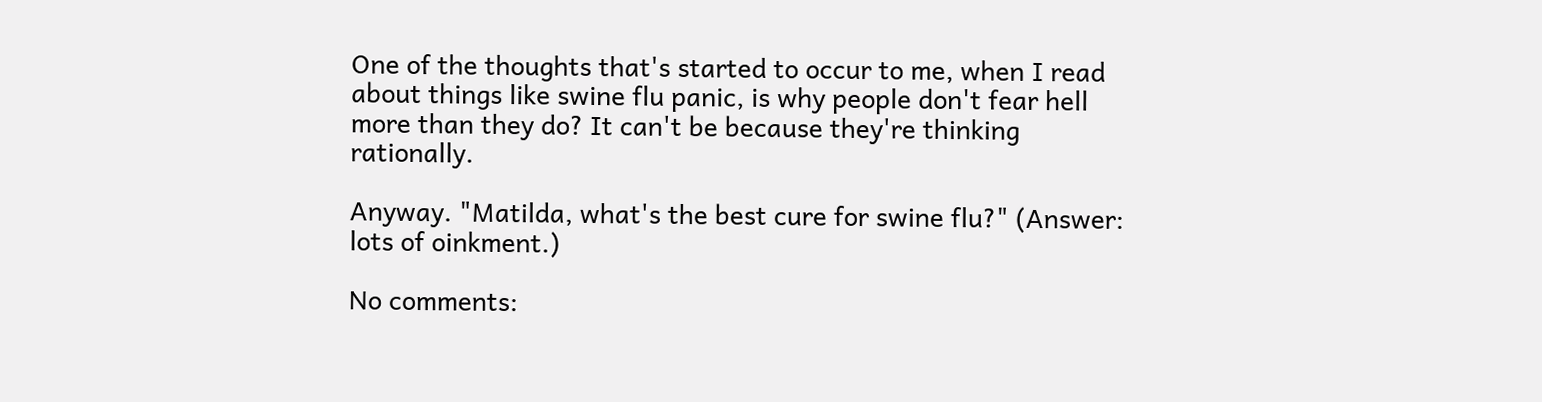One of the thoughts that's started to occur to me, when I read about things like swine flu panic, is why people don't fear hell more than they do? It can't be because they're thinking rationally.

Anyway. "Matilda, what's the best cure for swine flu?" (Answer: lots of oinkment.)

No comments: